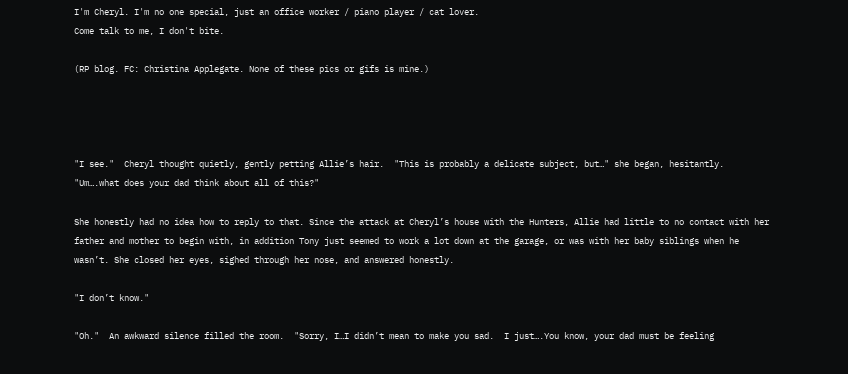I'm Cheryl. I'm no one special, just an office worker / piano player / cat lover.
Come talk to me, I don't bite.

(RP blog. FC: Christina Applegate. None of these pics or gifs is mine.)




"I see."  Cheryl thought quietly, gently petting Allie’s hair.  "This is probably a delicate subject, but…" she began, hesitantly.  "Um….what does your dad think about all of this?"

She honestly had no idea how to reply to that. Since the attack at Cheryl’s house with the Hunters, Allie had little to no contact with her father and mother to begin with, in addition Tony just seemed to work a lot down at the garage, or was with her baby siblings when he wasn’t. She closed her eyes, sighed through her nose, and answered honestly.

"I don’t know."

"Oh."  An awkward silence filled the room.  "Sorry, I…I didn’t mean to make you sad.  I just….You know, your dad must be feeling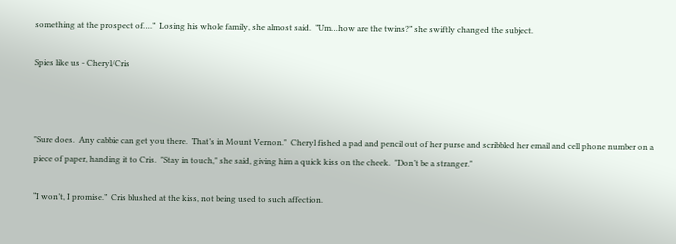something at the prospect of….”  Losing his whole family, she almost said.  ”Um…how are the twins?” she swiftly changed the subject.

Spies like us - Cheryl/Cris



"Sure does.  Any cabbie can get you there.  That’s in Mount Vernon."  Cheryl fished a pad and pencil out of her purse and scribbled her email and cell phone number on a piece of paper, handing it to Cris.  "Stay in touch," she said, giving him a quick kiss on the cheek.  "Don’t be a stranger."

“I won’t, I promise.”  Cris blushed at the kiss, not being used to such affection.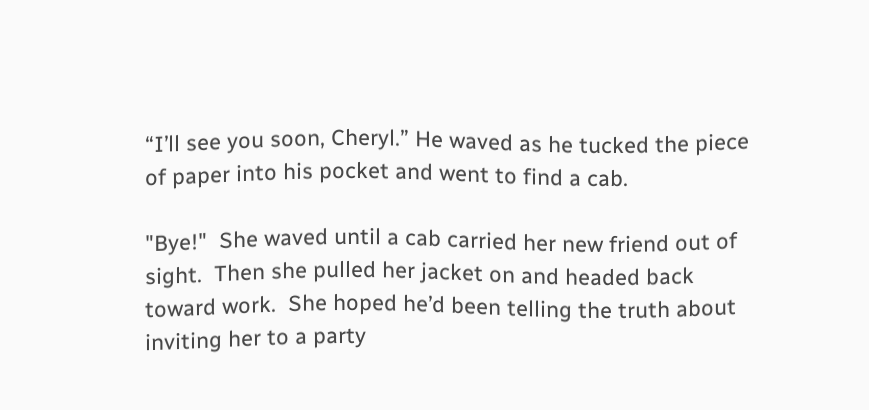“I’ll see you soon, Cheryl.” He waved as he tucked the piece of paper into his pocket and went to find a cab.

"Bye!"  She waved until a cab carried her new friend out of sight.  Then she pulled her jacket on and headed back toward work.  She hoped he’d been telling the truth about inviting her to a party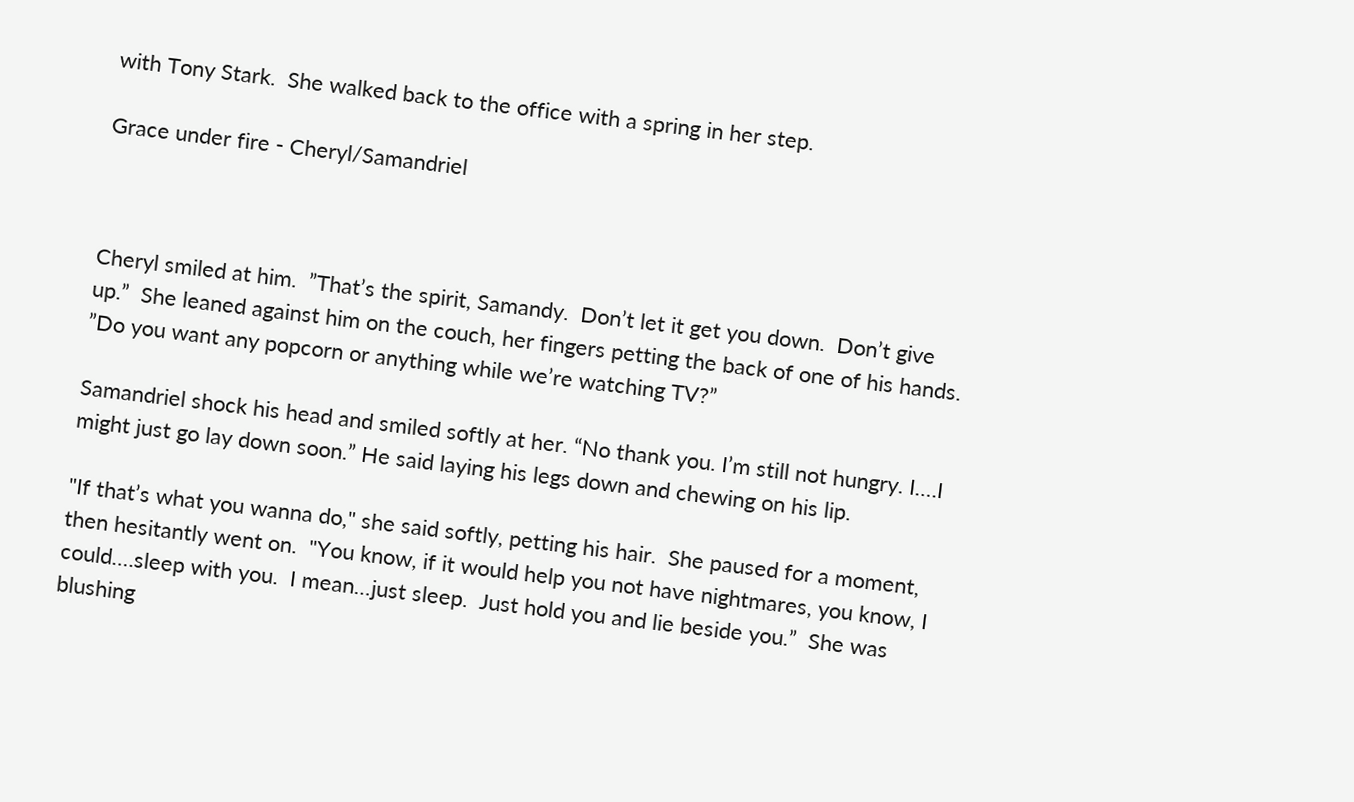with Tony Stark.  She walked back to the office with a spring in her step.

Grace under fire - Cheryl/Samandriel



Cheryl smiled at him.  ”That’s the spirit, Samandy.  Don’t let it get you down.  Don’t give up.”  She leaned against him on the couch, her fingers petting the back of one of his hands.  ”Do you want any popcorn or anything while we’re watching TV?”

Samandriel shock his head and smiled softly at her. “No thank you. I’m still not hungry. I….I might just go lay down soon.” He said laying his legs down and chewing on his lip.

"If that’s what you wanna do," she said softly, petting his hair.  She paused for a moment, then hesitantly went on.  "You know, if it would help you not have nightmares, you know, I could….sleep with you.  I mean…just sleep.  Just hold you and lie beside you.”  She was blushing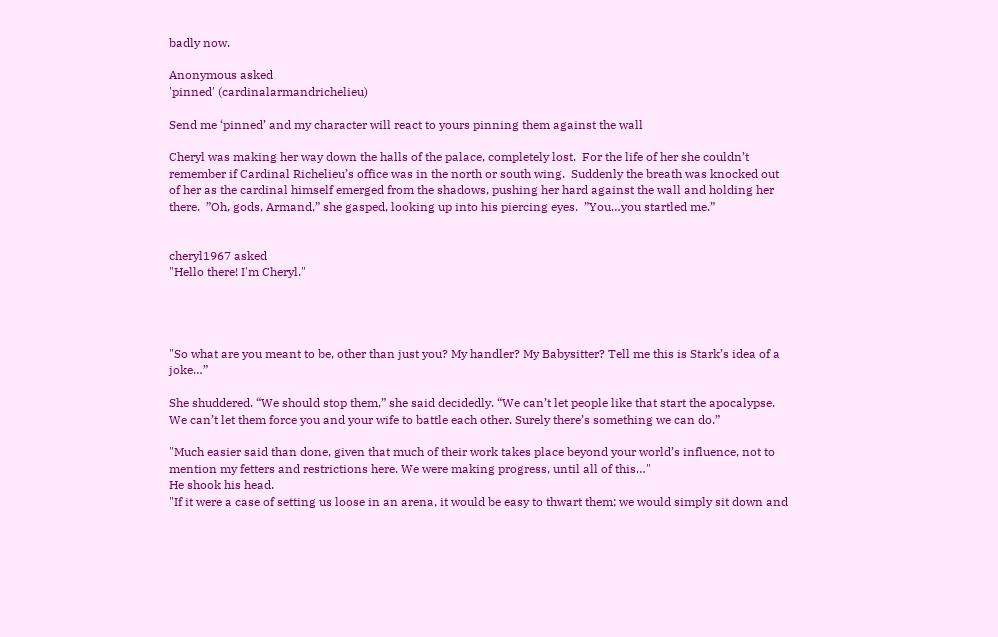badly now.

Anonymous asked
'pinned' (cardinalarmandrichelieu)

Send me ‘pinned’ and my character will react to yours pinning them against the wall

Cheryl was making her way down the halls of the palace, completely lost.  For the life of her she couldn’t remember if Cardinal Richelieu’s office was in the north or south wing.  Suddenly the breath was knocked out of her as the cardinal himself emerged from the shadows, pushing her hard against the wall and holding her there.  ”Oh, gods, Armand,” she gasped, looking up into his piercing eyes.  ”You…you startled me.”


cheryl1967 asked
"Hello there! I'm Cheryl."




"So what are you meant to be, other than just you? My handler? My Babysitter? Tell me this is Stark’s idea of a joke…”

She shuddered. “We should stop them,” she said decidedly. “We can’t let people like that start the apocalypse. We can’t let them force you and your wife to battle each other. Surely there’s something we can do.”

"Much easier said than done, given that much of their work takes place beyond your world’s influence, not to mention my fetters and restrictions here. We were making progress, until all of this…"
He shook his head.
"If it were a case of setting us loose in an arena, it would be easy to thwart them; we would simply sit down and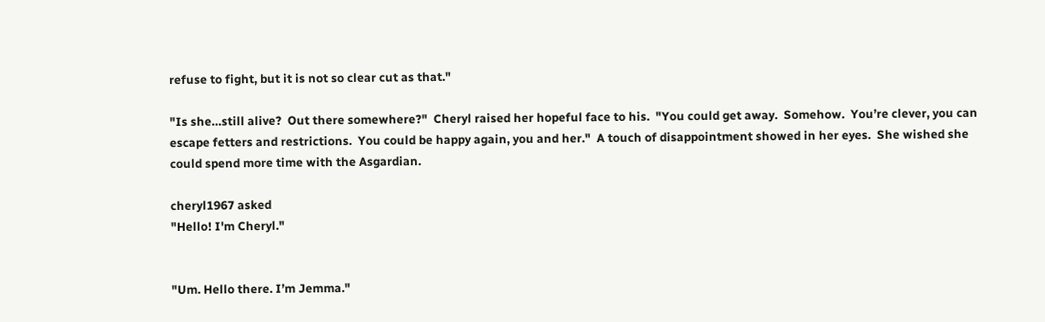refuse to fight, but it is not so clear cut as that."

"Is she…still alive?  Out there somewhere?"  Cheryl raised her hopeful face to his.  "You could get away.  Somehow.  You’re clever, you can escape fetters and restrictions.  You could be happy again, you and her."  A touch of disappointment showed in her eyes.  She wished she could spend more time with the Asgardian.

cheryl1967 asked
"Hello! I'm Cheryl."


"Um. Hello there. I’m Jemma."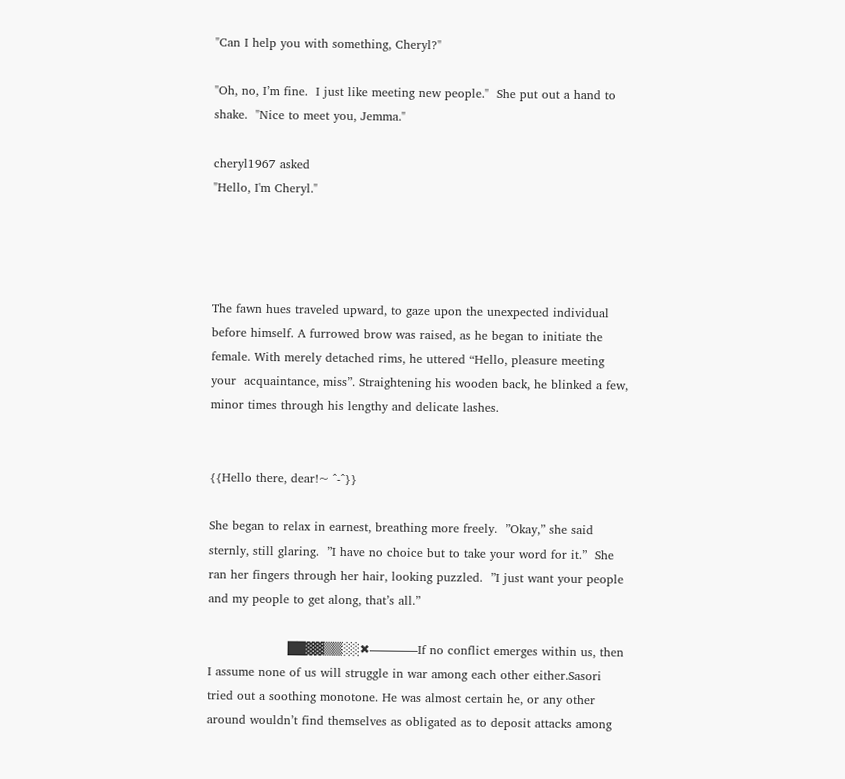"Can I help you with something, Cheryl?"

"Oh, no, I’m fine.  I just like meeting new people."  She put out a hand to shake.  "Nice to meet you, Jemma."

cheryl1967 asked
"Hello, I'm Cheryl."




The fawn hues traveled upward, to gaze upon the unexpected individual before himself. A furrowed brow was raised, as he began to initiate the female. With merely detached rims, he uttered “Hello, pleasure meeting your  acquaintance, miss”. Straightening his wooden back, he blinked a few, minor times through his lengthy and delicate lashes.


{{Hello there, dear!~ ^-^}}

She began to relax in earnest, breathing more freely.  ”Okay,” she said sternly, still glaring.  ”I have no choice but to take your word for it.”  She ran her fingers through her hair, looking puzzled.  ”I just want your people and my people to get along, that’s all.”

                    ██▓▓▒▒░░✖————If no conflict emerges within us, then I assume none of us will struggle in war among each other either.Sasori tried out a soothing monotone. He was almost certain he, or any other around wouldn’t find themselves as obligated as to deposit attacks among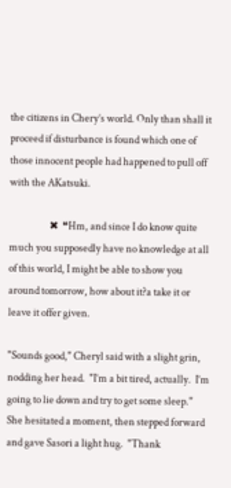the citizens in Chery’s world. Only than shall it proceed if disturbance is found which one of those innocent people had happened to pull off with the AKatsuki.

                    ✖  ❝Hm, and since I do know quite much you supposedly have no knowledge at all of this world, I might be able to show you around tomorrow, how about it?a take it or leave it offer given.

"Sounds good," Cheryl said with a slight grin, nodding her head.  "I’m a bit tired, actually.  I’m going to lie down and try to get some sleep."  She hesitated a moment, then stepped forward and gave Sasori a light hug.  "Thank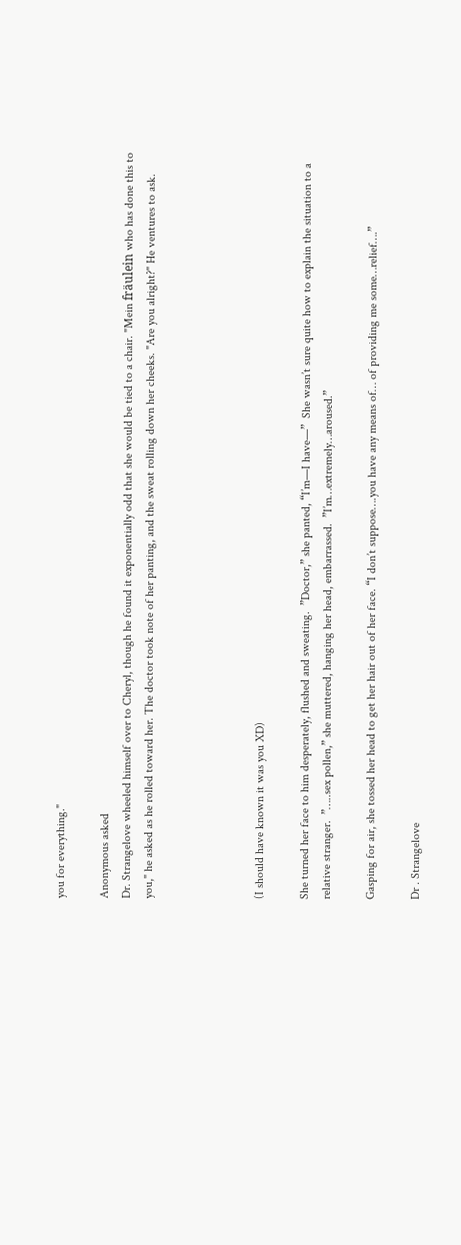you for everything."

Anonymous asked
Dr. Strangelove wheeled himself over to Cheryl, though he found it exponentially odd that she would be tied to a chair. "Mein fräulein who has done this to you," he asked as he rolled toward her. The doctor took note of her panting, and the sweat rolling down her cheeks. "Are you alright?" He ventures to ask.




(I should have known it was you XD)

She turned her face to him desperately, flushed and sweating.  ”Doctor,” she panted, “I’m—I have—”  She wasn’t sure quite how to explain the situation to a relative stranger.  ”…..sex pollen,” she muttered, hanging her head, embarrassed.  ”I’m…extremely…aroused.”

Gasping for air, she tossed her head to get her hair out of her face. “I don’t suppose….you have any means of… of providing me some…relief….”

Dr . Strangelove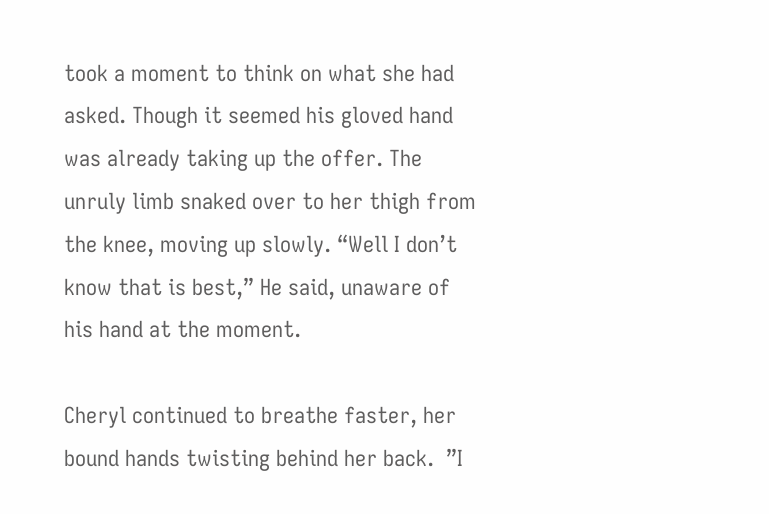took a moment to think on what she had asked. Though it seemed his gloved hand was already taking up the offer. The unruly limb snaked over to her thigh from the knee, moving up slowly. “Well I don’t know that is best,” He said, unaware of his hand at the moment.

Cheryl continued to breathe faster, her bound hands twisting behind her back.  ”I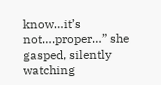know…it’s not….proper…” she gasped, silently watching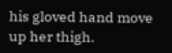his gloved hand move up her thigh.